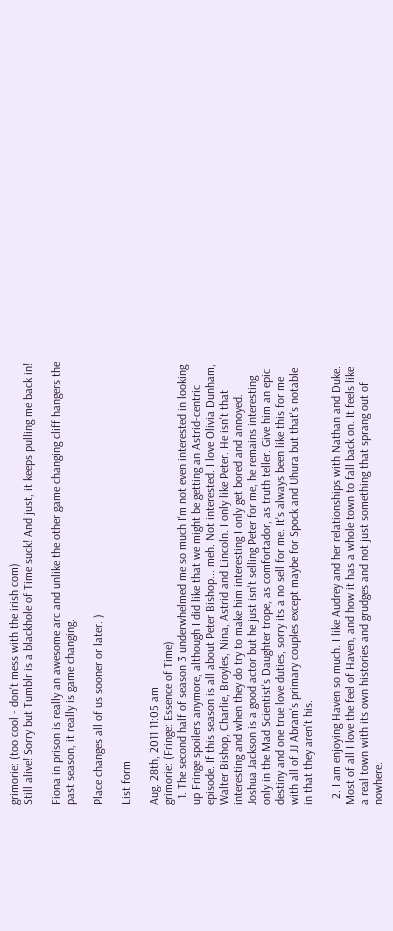grimorie: (too cool - don't mess with the irish com)
Still alive! Sorry but Tumblr is a blackhole of Time suck! And just, it keeps pulling me back in!

Fiona in prison is really an awesome arc and unlike the other game changing cliff hangers the past season, it really is game changing.

Place changes all of us sooner or later. )

List form

Aug. 28th, 2011 11:05 am
grimorie: (Fringe: Essence of Time)
  1. The second half of season 3 underwhelmed me so much I'm not even interested in looking up Fringe spoilers anymore, although I did like that we might be getting an Astrid-centric episode. If this season is all about Peter Bishop... meh. Not interested. I love Olivia Dunham, Walter Bishop, Charlie, Broyles, Nina, Astrid and Lincoln. I only like Peter. He isn't that interesting and when they do try to make him interesting I only get bored and annoyed. Joshua Jackson is a good actor but he just isn't selling Peter for me, he remains interesting only in the Mad Scientist's Daughter trope, as comfortador, as truth teller. Give him an epic destiny and one true love duties, sorry its a no sell for me. It's always been like this for me with all of JJ Abram's primary couples except maybe for Spock and Uhura but that's notable in that they aren't his.

  2. I am enjoying Haven so much. I like Audrey and her relationships with Nathan and Duke. Most of all I love the feel of Haven, and how it has a whole town to fall back on. It feels like a real town with its own histories and grudges and not just something that sprang out of nowhere.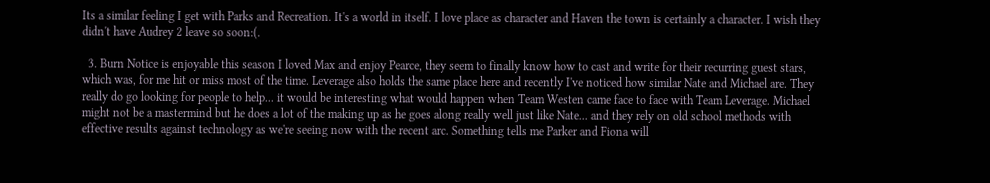Its a similar feeling I get with Parks and Recreation. It's a world in itself. I love place as character and Haven the town is certainly a character. I wish they didn't have Audrey 2 leave so soon:(.

  3. Burn Notice is enjoyable this season I loved Max and enjoy Pearce, they seem to finally know how to cast and write for their recurring guest stars, which was, for me hit or miss most of the time. Leverage also holds the same place here and recently I've noticed how similar Nate and Michael are. They really do go looking for people to help... it would be interesting what would happen when Team Westen came face to face with Team Leverage. Michael might not be a mastermind but he does a lot of the making up as he goes along really well just like Nate... and they rely on old school methods with effective results against technology as we're seeing now with the recent arc. Something tells me Parker and Fiona will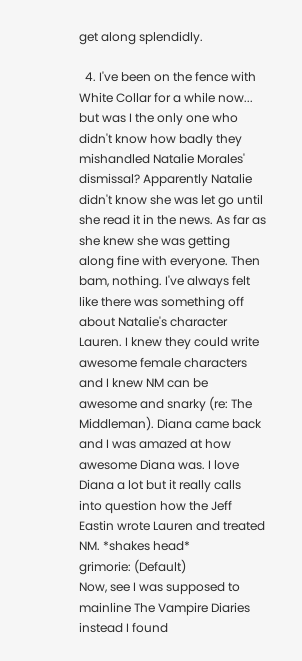get along splendidly.

  4. I've been on the fence with White Collar for a while now... but was I the only one who didn't know how badly they mishandled Natalie Morales' dismissal? Apparently Natalie didn't know she was let go until she read it in the news. As far as she knew she was getting along fine with everyone. Then bam, nothing. I've always felt like there was something off about Natalie's character Lauren. I knew they could write awesome female characters and I knew NM can be awesome and snarky (re: The Middleman). Diana came back and I was amazed at how awesome Diana was. I love Diana a lot but it really calls into question how the Jeff Eastin wrote Lauren and treated NM. *shakes head*
grimorie: (Default)
Now, see I was supposed to mainline The Vampire Diaries instead I found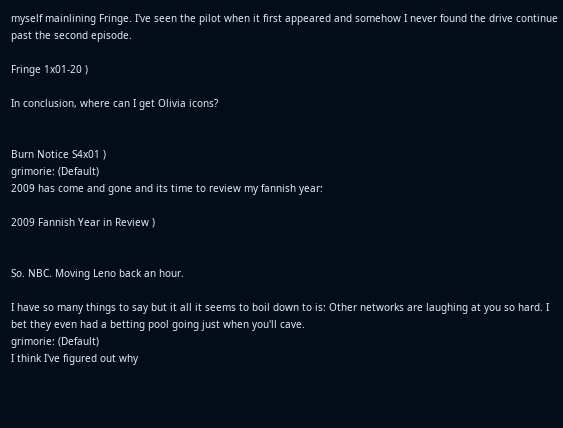myself mainlining Fringe. I've seen the pilot when it first appeared and somehow I never found the drive continue past the second episode.

Fringe 1x01-20 )

In conclusion, where can I get Olivia icons?


Burn Notice S4x01 )
grimorie: (Default)
2009 has come and gone and its time to review my fannish year:

2009 Fannish Year in Review )


So. NBC. Moving Leno back an hour.

I have so many things to say but it all it seems to boil down to is: Other networks are laughing at you so hard. I bet they even had a betting pool going just when you'll cave.
grimorie: (Default)
I think I've figured out why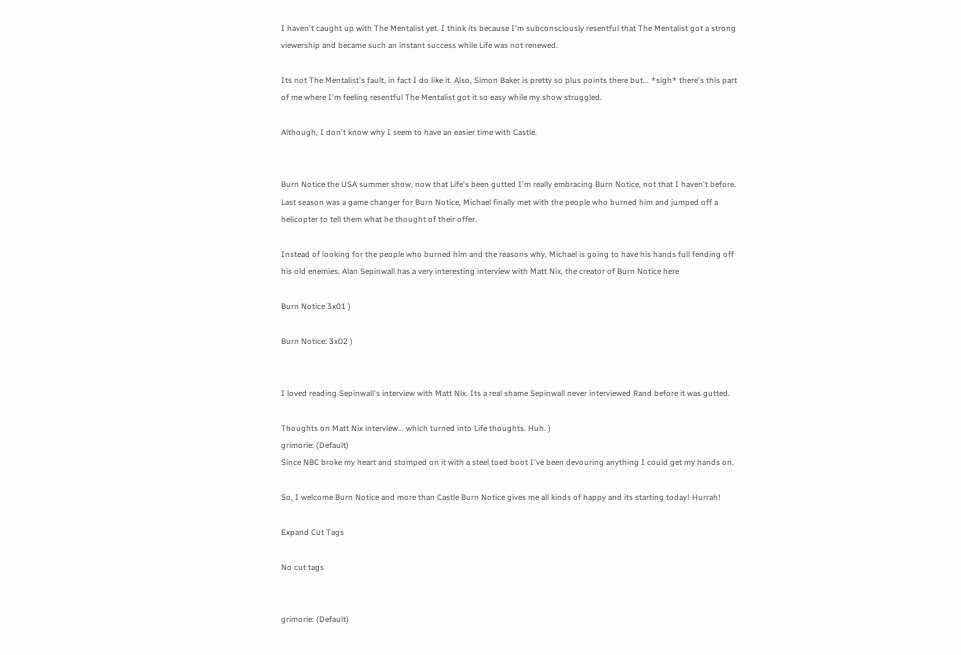I haven't caught up with The Mentalist yet. I think its because I'm subconsciously resentful that The Mentalist got a strong viewership and became such an instant success while Life was not renewed.

Its not The Mentalist's fault, in fact I do like it. Also, Simon Baker is pretty so plus points there but... *sigh* there's this part of me where I'm feeling resentful The Mentalist got it so easy while my show struggled.

Although, I don't know why I seem to have an easier time with Castle.


Burn Notice the USA summer show, now that Life's been gutted I'm really embracing Burn Notice, not that I haven't before. Last season was a game changer for Burn Notice, Michael finally met with the people who burned him and jumped off a helicopter to tell them what he thought of their offer.

Instead of looking for the people who burned him and the reasons why, Michael is going to have his hands full fending off his old enemies. Alan Sepinwall has a very interesting interview with Matt Nix, the creator of Burn Notice here

Burn Notice 3x01 )

Burn Notice: 3x02 )


I loved reading Sepinwall's interview with Matt Nix. Its a real shame Sepinwall never interviewed Rand before it was gutted.

Thoughts on Matt Nix interview... which turned into Life thoughts. Huh. )
grimorie: (Default)
Since NBC broke my heart and stomped on it with a steel toed boot I've been devouring anything I could get my hands on.

So, I welcome Burn Notice and more than Castle Burn Notice gives me all kinds of happy and its starting today! Hurrah!

Expand Cut Tags

No cut tags


grimorie: (Default)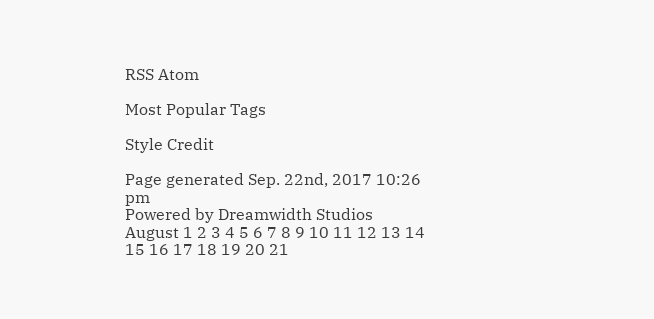RSS Atom

Most Popular Tags

Style Credit

Page generated Sep. 22nd, 2017 10:26 pm
Powered by Dreamwidth Studios
August 1 2 3 4 5 6 7 8 9 10 11 12 13 14 15 16 17 18 19 20 21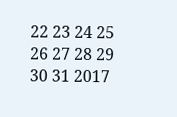22 23 24 25 26 27 28 29 30 31 2017